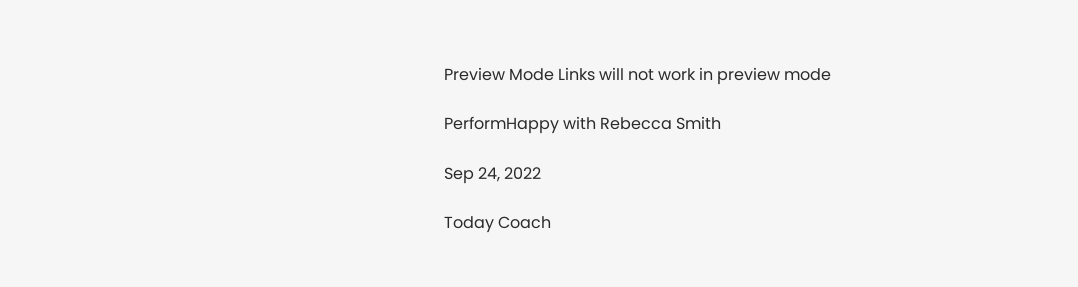Preview Mode Links will not work in preview mode

PerformHappy with Rebecca Smith

Sep 24, 2022

Today Coach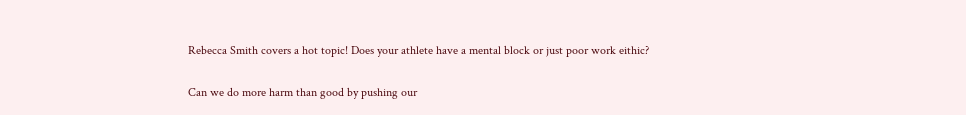Rebecca Smith covers a hot topic! Does your athlete have a mental block or just poor work eithic?

Can we do more harm than good by pushing our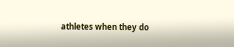athletes when they do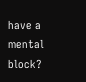have a mental block?